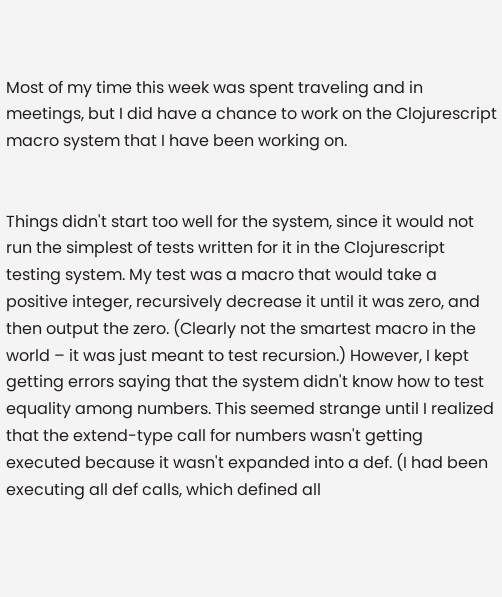Most of my time this week was spent traveling and in meetings, but I did have a chance to work on the Clojurescript macro system that I have been working on.


Things didn't start too well for the system, since it would not run the simplest of tests written for it in the Clojurescript testing system. My test was a macro that would take a positive integer, recursively decrease it until it was zero, and then output the zero. (Clearly not the smartest macro in the world – it was just meant to test recursion.) However, I kept getting errors saying that the system didn't know how to test equality among numbers. This seemed strange until I realized that the extend-type call for numbers wasn't getting executed because it wasn't expanded into a def. (I had been executing all def calls, which defined all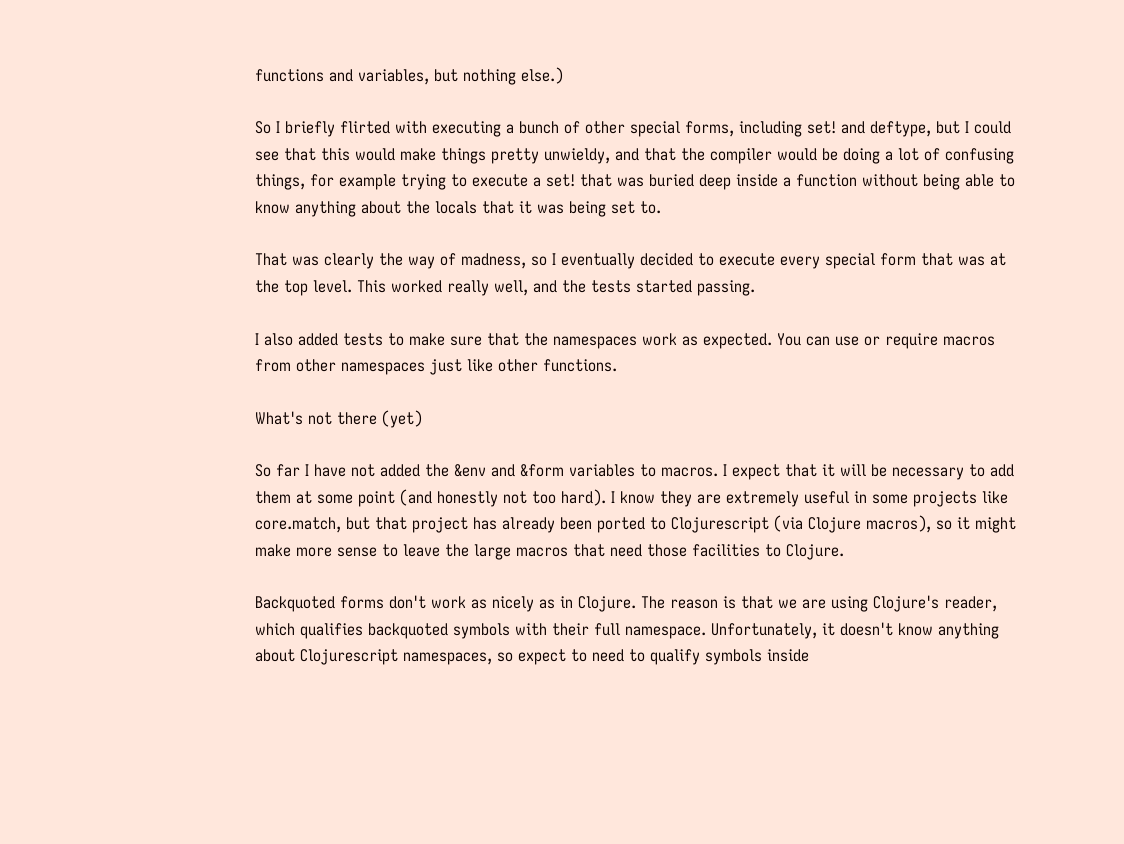functions and variables, but nothing else.)

So I briefly flirted with executing a bunch of other special forms, including set! and deftype, but I could see that this would make things pretty unwieldy, and that the compiler would be doing a lot of confusing things, for example trying to execute a set! that was buried deep inside a function without being able to know anything about the locals that it was being set to.

That was clearly the way of madness, so I eventually decided to execute every special form that was at the top level. This worked really well, and the tests started passing.

I also added tests to make sure that the namespaces work as expected. You can use or require macros from other namespaces just like other functions.

What's not there (yet)

So far I have not added the &env and &form variables to macros. I expect that it will be necessary to add them at some point (and honestly not too hard). I know they are extremely useful in some projects like core.match, but that project has already been ported to Clojurescript (via Clojure macros), so it might make more sense to leave the large macros that need those facilities to Clojure.

Backquoted forms don't work as nicely as in Clojure. The reason is that we are using Clojure's reader, which qualifies backquoted symbols with their full namespace. Unfortunately, it doesn't know anything about Clojurescript namespaces, so expect to need to qualify symbols inside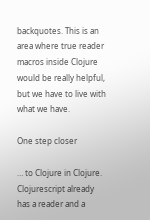backquotes. This is an area where true reader macros inside Clojure would be really helpful, but we have to live with what we have.

One step closer

… to Clojure in Clojure. Clojurescript already has a reader and a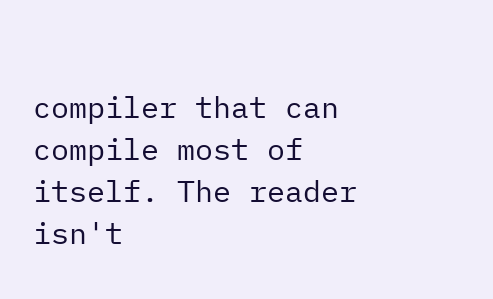compiler that can compile most of itself. The reader isn't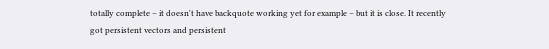totally complete – it doesn't have backquote working yet for example – but it is close. It recently got persistent vectors and persistent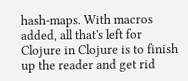hash-maps. With macros added, all that's left for Clojure in Clojure is to finish up the reader and get rid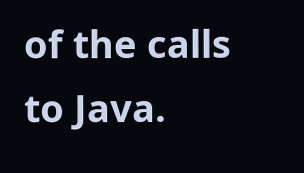of the calls to Java.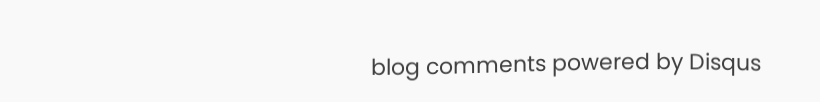blog comments powered by Disqus